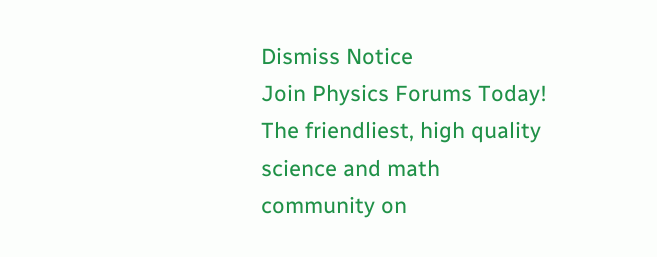Dismiss Notice
Join Physics Forums Today!
The friendliest, high quality science and math community on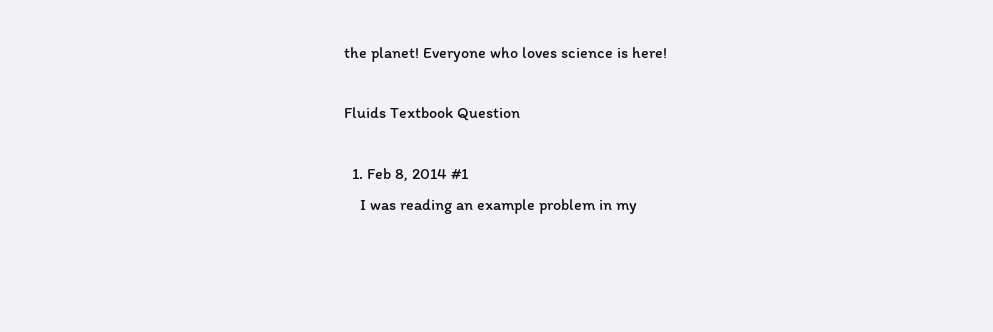the planet! Everyone who loves science is here!

Fluids Textbook Question

  1. Feb 8, 2014 #1
    I was reading an example problem in my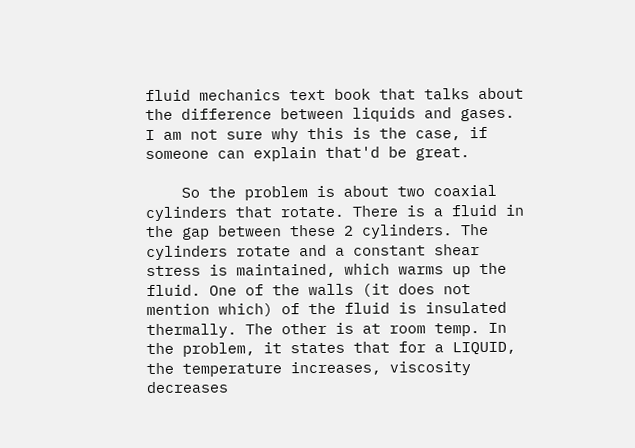fluid mechanics text book that talks about the difference between liquids and gases. I am not sure why this is the case, if someone can explain that'd be great.

    So the problem is about two coaxial cylinders that rotate. There is a fluid in the gap between these 2 cylinders. The cylinders rotate and a constant shear stress is maintained, which warms up the fluid. One of the walls (it does not mention which) of the fluid is insulated thermally. The other is at room temp. In the problem, it states that for a LIQUID, the temperature increases, viscosity decreases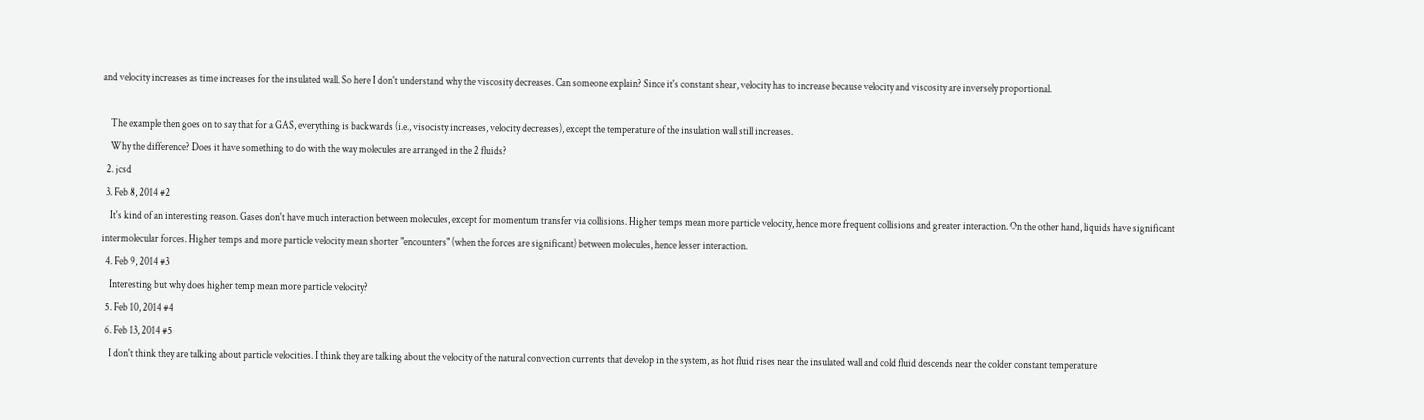and velocity increases as time increases for the insulated wall. So here I don't understand why the viscosity decreases. Can someone explain? Since it's constant shear, velocity has to increase because velocity and viscosity are inversely proportional.

    The example then goes on to say that for a GAS, everything is backwards (i.e., visocisty increases, velocity decreases), except the temperature of the insulation wall still increases.
    Why the difference? Does it have something to do with the way molecules are arranged in the 2 fluids?
  2. jcsd
  3. Feb 8, 2014 #2
    It's kind of an interesting reason. Gases don't have much interaction between molecules, except for momentum transfer via collisions. Higher temps mean more particle velocity, hence more frequent collisions and greater interaction. On the other hand, liquids have significant intermolecular forces. Higher temps and more particle velocity mean shorter "encounters" (when the forces are significant) between molecules, hence lesser interaction.
  4. Feb 9, 2014 #3
    Interesting but why does higher temp mean more particle velocity?
  5. Feb 10, 2014 #4
  6. Feb 13, 2014 #5
    I don't think they are talking about particle velocities. I think they are talking about the velocity of the natural convection currents that develop in the system, as hot fluid rises near the insulated wall and cold fluid descends near the colder constant temperature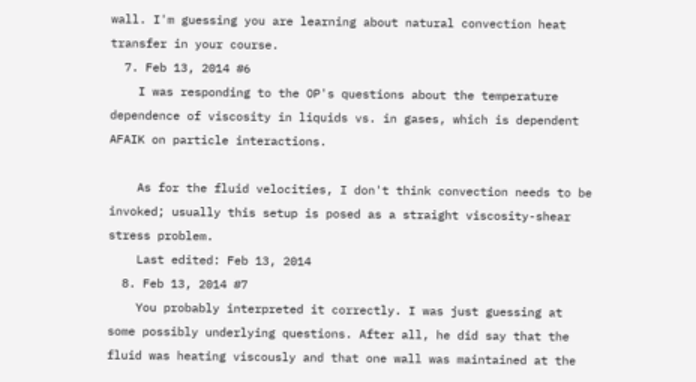wall. I'm guessing you are learning about natural convection heat transfer in your course.
  7. Feb 13, 2014 #6
    I was responding to the OP's questions about the temperature dependence of viscosity in liquids vs. in gases, which is dependent AFAIK on particle interactions.

    As for the fluid velocities, I don't think convection needs to be invoked; usually this setup is posed as a straight viscosity-shear stress problem.
    Last edited: Feb 13, 2014
  8. Feb 13, 2014 #7
    You probably interpreted it correctly. I was just guessing at some possibly underlying questions. After all, he did say that the fluid was heating viscously and that one wall was maintained at the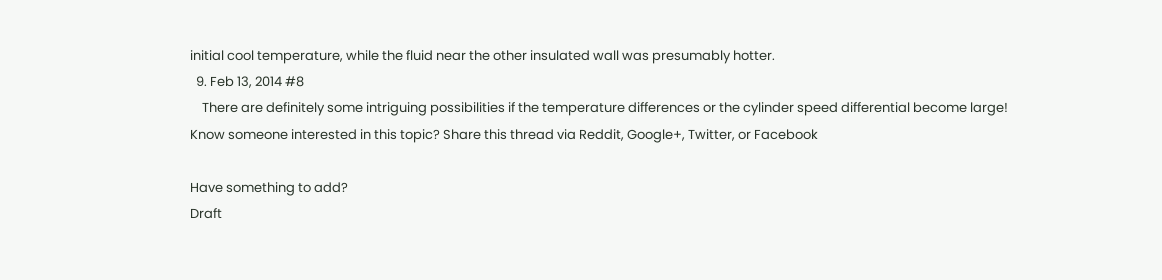initial cool temperature, while the fluid near the other insulated wall was presumably hotter.
  9. Feb 13, 2014 #8
    There are definitely some intriguing possibilities if the temperature differences or the cylinder speed differential become large!
Know someone interested in this topic? Share this thread via Reddit, Google+, Twitter, or Facebook

Have something to add?
Draft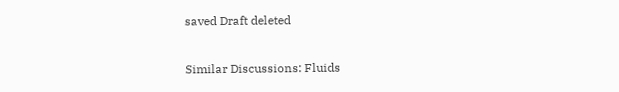saved Draft deleted

Similar Discussions: Fluids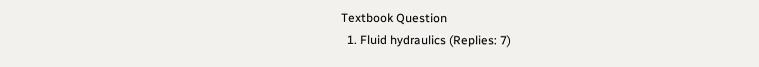Textbook Question
  1. Fluid hydraulics (Replies: 7)